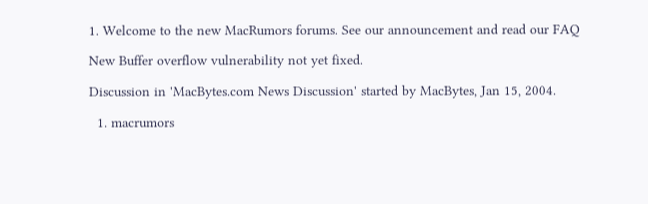1. Welcome to the new MacRumors forums. See our announcement and read our FAQ

New Buffer overflow vulnerability not yet fixed.

Discussion in 'MacBytes.com News Discussion' started by MacBytes, Jan 15, 2004.

  1. macrumors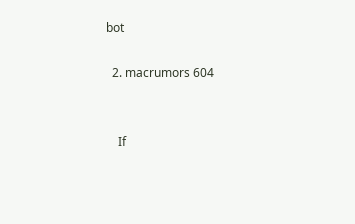bot

  2. macrumors 604


    If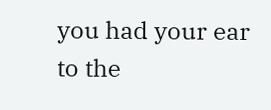you had your ear to the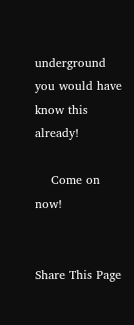underground you would have know this already!

    Come on now!


Share This Page